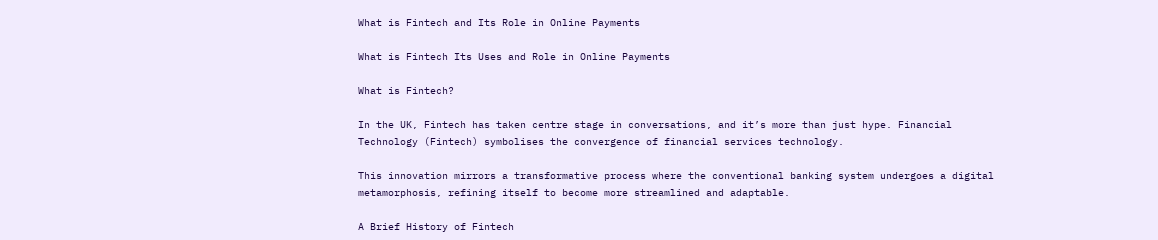What is Fintech and Its Role in Online Payments

What is Fintech Its Uses and Role in Online Payments

What is Fintech?

In the UK, Fintech has taken centre stage in conversations, and it’s more than just hype. Financial Technology (Fintech) symbolises the convergence of financial services technology.

This innovation mirrors a transformative process where the conventional banking system undergoes a digital metamorphosis, refining itself to become more streamlined and adaptable.

A Brief History of Fintech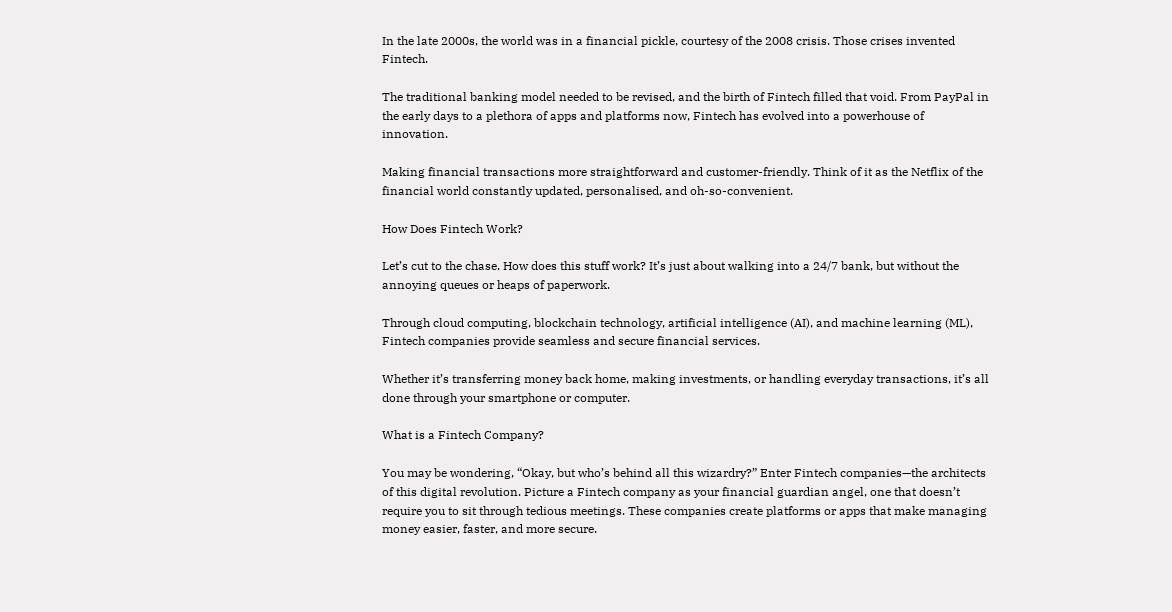In the late 2000s, the world was in a financial pickle, courtesy of the 2008 crisis. Those crises invented Fintech.

The traditional banking model needed to be revised, and the birth of Fintech filled that void. From PayPal in the early days to a plethora of apps and platforms now, Fintech has evolved into a powerhouse of innovation.

Making financial transactions more straightforward and customer-friendly. Think of it as the Netflix of the financial world constantly updated, personalised, and oh-so-convenient.

How Does Fintech Work?

Let’s cut to the chase. How does this stuff work? It’s just about walking into a 24/7 bank, but without the annoying queues or heaps of paperwork.

Through cloud computing, blockchain technology, artificial intelligence (AI), and machine learning (ML), Fintech companies provide seamless and secure financial services.

Whether it’s transferring money back home, making investments, or handling everyday transactions, it’s all done through your smartphone or computer.

What is a Fintech Company?

You may be wondering, “Okay, but who’s behind all this wizardry?” Enter Fintech companies—the architects of this digital revolution. Picture a Fintech company as your financial guardian angel, one that doesn’t require you to sit through tedious meetings. These companies create platforms or apps that make managing money easier, faster, and more secure.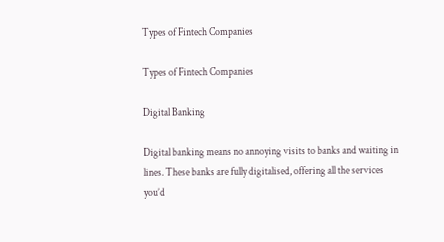Types of Fintech Companies

Types of Fintech Companies

Digital Banking

Digital banking means no annoying visits to banks and waiting in lines. These banks are fully digitalised, offering all the services you’d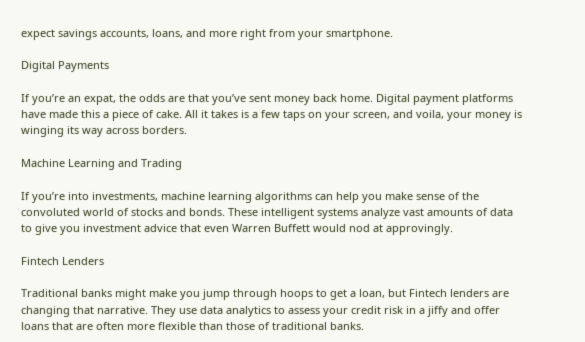expect savings accounts, loans, and more right from your smartphone.

Digital Payments

If you’re an expat, the odds are that you’ve sent money back home. Digital payment platforms have made this a piece of cake. All it takes is a few taps on your screen, and voila, your money is winging its way across borders.

Machine Learning and Trading

If you’re into investments, machine learning algorithms can help you make sense of the convoluted world of stocks and bonds. These intelligent systems analyze vast amounts of data to give you investment advice that even Warren Buffett would nod at approvingly.

Fintech Lenders

Traditional banks might make you jump through hoops to get a loan, but Fintech lenders are changing that narrative. They use data analytics to assess your credit risk in a jiffy and offer loans that are often more flexible than those of traditional banks.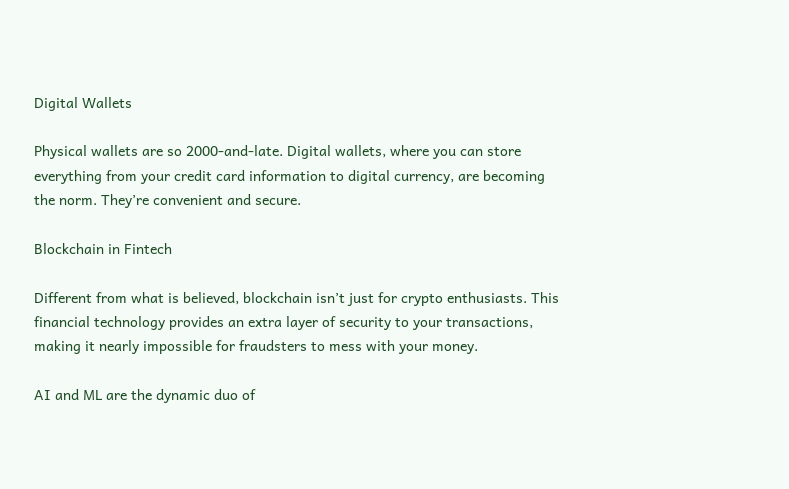Digital Wallets

Physical wallets are so 2000-and-late. Digital wallets, where you can store everything from your credit card information to digital currency, are becoming the norm. They’re convenient and secure.

Blockchain in Fintech

Different from what is believed, blockchain isn’t just for crypto enthusiasts. This financial technology provides an extra layer of security to your transactions, making it nearly impossible for fraudsters to mess with your money.

AI and ML are the dynamic duo of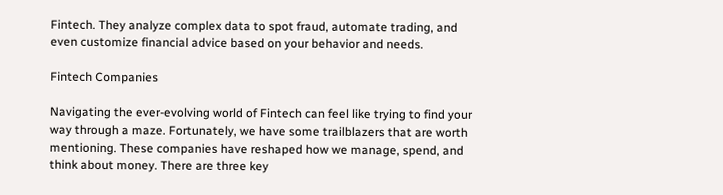Fintech. They analyze complex data to spot fraud, automate trading, and even customize financial advice based on your behavior and needs.

Fintech Companies

Navigating the ever-evolving world of Fintech can feel like trying to find your way through a maze. Fortunately, we have some trailblazers that are worth mentioning. These companies have reshaped how we manage, spend, and think about money. There are three key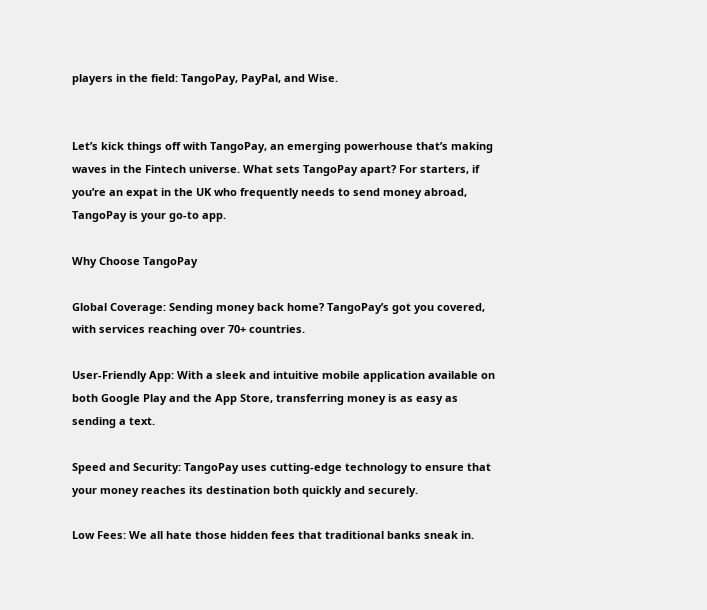players in the field: TangoPay, PayPal, and Wise.


Let’s kick things off with TangoPay, an emerging powerhouse that’s making waves in the Fintech universe. What sets TangoPay apart? For starters, if you’re an expat in the UK who frequently needs to send money abroad, TangoPay is your go-to app.

Why Choose TangoPay

Global Coverage: Sending money back home? TangoPay’s got you covered, with services reaching over 70+ countries.

User-Friendly App: With a sleek and intuitive mobile application available on both Google Play and the App Store, transferring money is as easy as sending a text.

Speed and Security: TangoPay uses cutting-edge technology to ensure that your money reaches its destination both quickly and securely.

Low Fees: We all hate those hidden fees that traditional banks sneak in.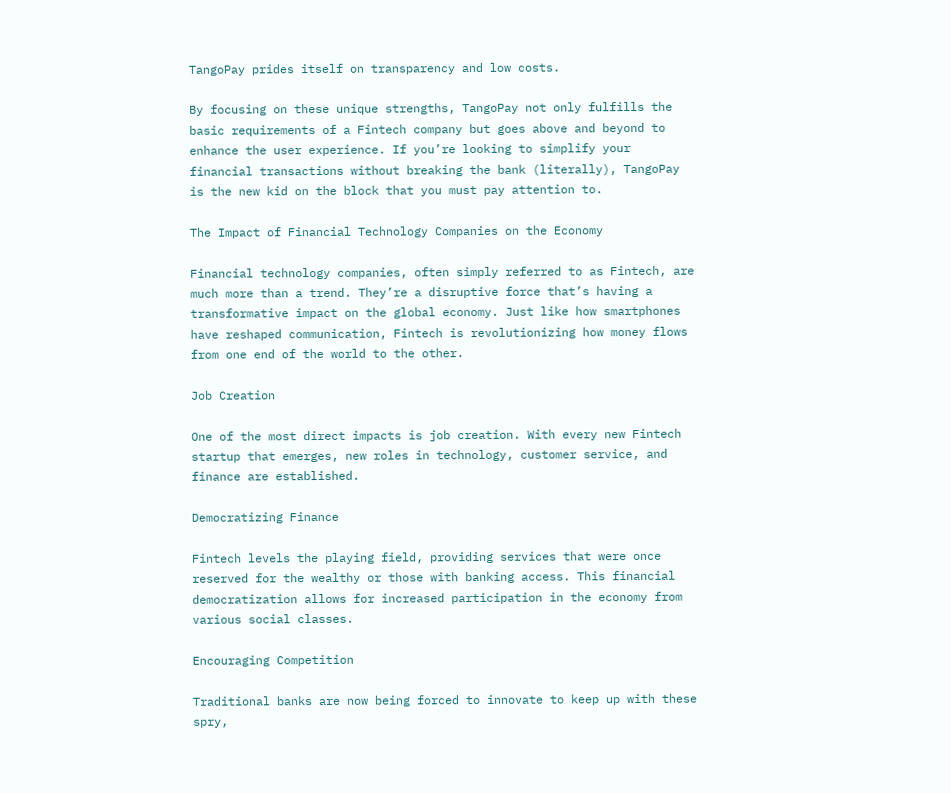TangoPay prides itself on transparency and low costs.

By focusing on these unique strengths, TangoPay not only fulfills the basic requirements of a Fintech company but goes above and beyond to enhance the user experience. If you’re looking to simplify your financial transactions without breaking the bank (literally), TangoPay is the new kid on the block that you must pay attention to.

The Impact of Financial Technology Companies on the Economy

Financial technology companies, often simply referred to as Fintech, are much more than a trend. They’re a disruptive force that’s having a transformative impact on the global economy. Just like how smartphones have reshaped communication, Fintech is revolutionizing how money flows from one end of the world to the other.

Job Creation

One of the most direct impacts is job creation. With every new Fintech startup that emerges, new roles in technology, customer service, and finance are established.

Democratizing Finance

Fintech levels the playing field, providing services that were once reserved for the wealthy or those with banking access. This financial democratization allows for increased participation in the economy from various social classes.

Encouraging Competition

Traditional banks are now being forced to innovate to keep up with these spry,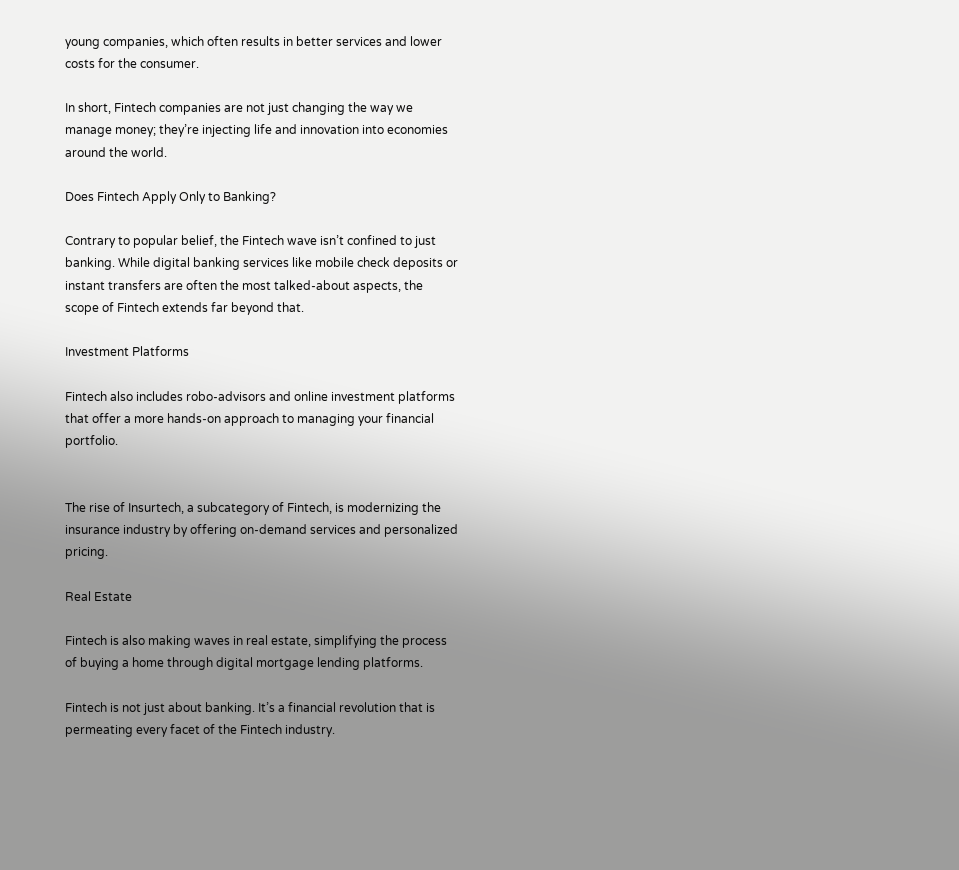young companies, which often results in better services and lower costs for the consumer.

In short, Fintech companies are not just changing the way we manage money; they’re injecting life and innovation into economies around the world.

Does Fintech Apply Only to Banking?

Contrary to popular belief, the Fintech wave isn’t confined to just banking. While digital banking services like mobile check deposits or instant transfers are often the most talked-about aspects, the scope of Fintech extends far beyond that.

Investment Platforms

Fintech also includes robo-advisors and online investment platforms that offer a more hands-on approach to managing your financial portfolio.


The rise of Insurtech, a subcategory of Fintech, is modernizing the insurance industry by offering on-demand services and personalized pricing.

Real Estate

Fintech is also making waves in real estate, simplifying the process of buying a home through digital mortgage lending platforms.

Fintech is not just about banking. It’s a financial revolution that is permeating every facet of the Fintech industry.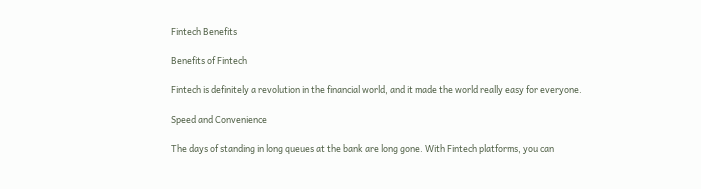Fintech Benefits

Benefits of Fintech

Fintech is definitely a revolution in the financial world, and it made the world really easy for everyone.

Speed and Convenience

The days of standing in long queues at the bank are long gone. With Fintech platforms, you can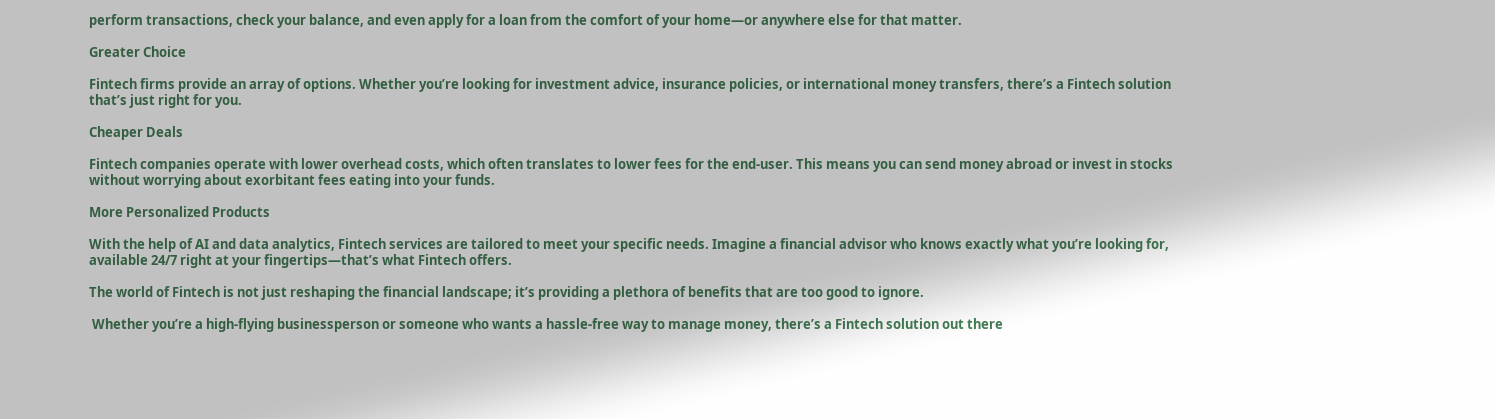perform transactions, check your balance, and even apply for a loan from the comfort of your home—or anywhere else for that matter.

Greater Choice

Fintech firms provide an array of options. Whether you’re looking for investment advice, insurance policies, or international money transfers, there’s a Fintech solution that’s just right for you.

Cheaper Deals

Fintech companies operate with lower overhead costs, which often translates to lower fees for the end-user. This means you can send money abroad or invest in stocks without worrying about exorbitant fees eating into your funds.

More Personalized Products

With the help of AI and data analytics, Fintech services are tailored to meet your specific needs. Imagine a financial advisor who knows exactly what you’re looking for, available 24/7 right at your fingertips—that’s what Fintech offers.

The world of Fintech is not just reshaping the financial landscape; it’s providing a plethora of benefits that are too good to ignore.

 Whether you’re a high-flying businessperson or someone who wants a hassle-free way to manage money, there’s a Fintech solution out there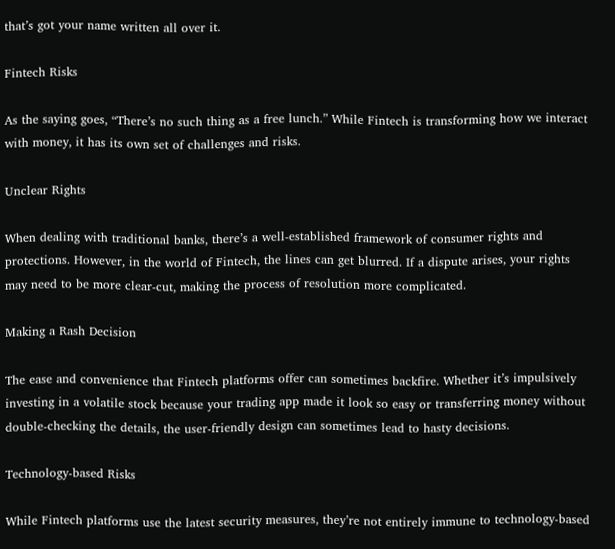that’s got your name written all over it.

Fintech Risks

As the saying goes, “There’s no such thing as a free lunch.” While Fintech is transforming how we interact with money, it has its own set of challenges and risks.

Unclear Rights

When dealing with traditional banks, there’s a well-established framework of consumer rights and protections. However, in the world of Fintech, the lines can get blurred. If a dispute arises, your rights may need to be more clear-cut, making the process of resolution more complicated.

Making a Rash Decision

The ease and convenience that Fintech platforms offer can sometimes backfire. Whether it’s impulsively investing in a volatile stock because your trading app made it look so easy or transferring money without double-checking the details, the user-friendly design can sometimes lead to hasty decisions.

Technology-based Risks

While Fintech platforms use the latest security measures, they’re not entirely immune to technology-based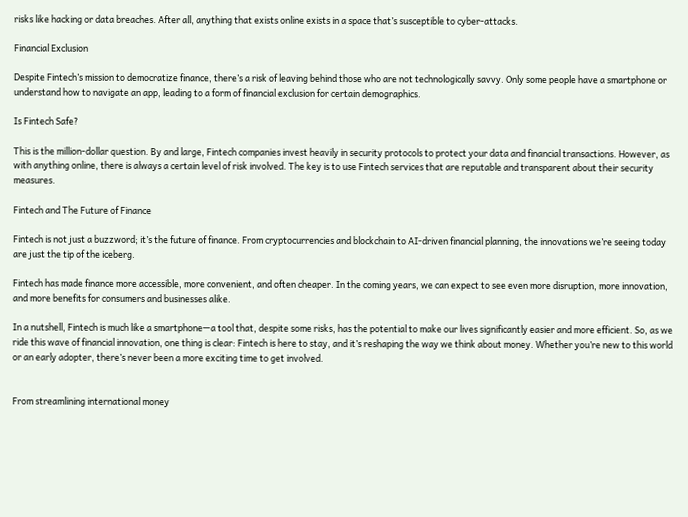risks like hacking or data breaches. After all, anything that exists online exists in a space that’s susceptible to cyber-attacks.

Financial Exclusion

Despite Fintech’s mission to democratize finance, there’s a risk of leaving behind those who are not technologically savvy. Only some people have a smartphone or understand how to navigate an app, leading to a form of financial exclusion for certain demographics.

Is Fintech Safe?

This is the million-dollar question. By and large, Fintech companies invest heavily in security protocols to protect your data and financial transactions. However, as with anything online, there is always a certain level of risk involved. The key is to use Fintech services that are reputable and transparent about their security measures.

Fintech and The Future of Finance

Fintech is not just a buzzword; it’s the future of finance. From cryptocurrencies and blockchain to AI-driven financial planning, the innovations we’re seeing today are just the tip of the iceberg.

Fintech has made finance more accessible, more convenient, and often cheaper. In the coming years, we can expect to see even more disruption, more innovation, and more benefits for consumers and businesses alike.

In a nutshell, Fintech is much like a smartphone—a tool that, despite some risks, has the potential to make our lives significantly easier and more efficient. So, as we ride this wave of financial innovation, one thing is clear: Fintech is here to stay, and it’s reshaping the way we think about money. Whether you’re new to this world or an early adopter, there’s never been a more exciting time to get involved.


From streamlining international money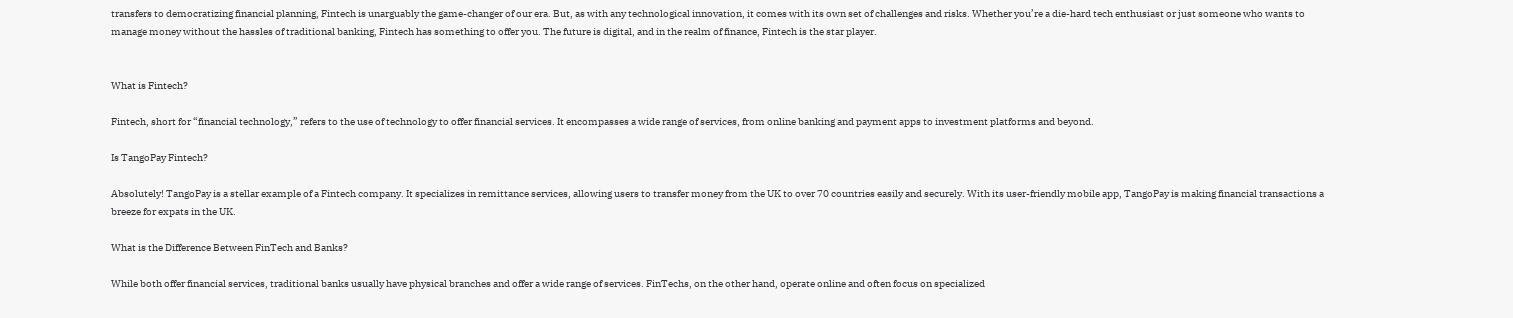transfers to democratizing financial planning, Fintech is unarguably the game-changer of our era. But, as with any technological innovation, it comes with its own set of challenges and risks. Whether you’re a die-hard tech enthusiast or just someone who wants to manage money without the hassles of traditional banking, Fintech has something to offer you. The future is digital, and in the realm of finance, Fintech is the star player.


What is Fintech?

Fintech, short for “financial technology,” refers to the use of technology to offer financial services. It encompasses a wide range of services, from online banking and payment apps to investment platforms and beyond.

Is TangoPay Fintech?

Absolutely! TangoPay is a stellar example of a Fintech company. It specializes in remittance services, allowing users to transfer money from the UK to over 70 countries easily and securely. With its user-friendly mobile app, TangoPay is making financial transactions a breeze for expats in the UK.

What is the Difference Between FinTech and Banks?

While both offer financial services, traditional banks usually have physical branches and offer a wide range of services. FinTechs, on the other hand, operate online and often focus on specialized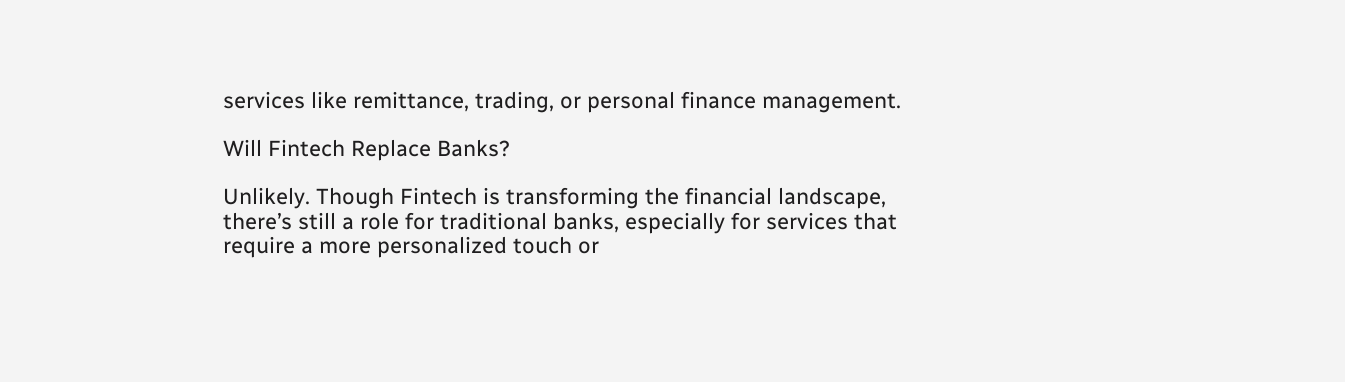services like remittance, trading, or personal finance management.

Will Fintech Replace Banks?

Unlikely. Though Fintech is transforming the financial landscape, there’s still a role for traditional banks, especially for services that require a more personalized touch or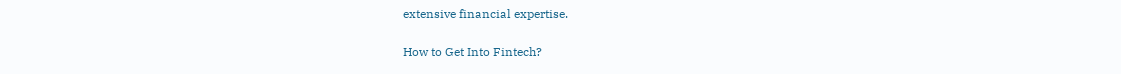extensive financial expertise.

How to Get Into Fintech?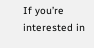If you’re interested in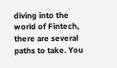diving into the world of Fintech, there are several paths to take. You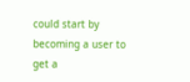could start by becoming a user to get a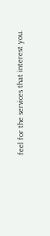feel for the services that interest you.